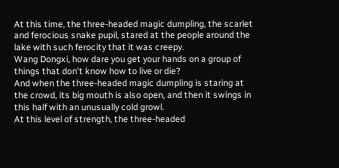At this time, the three-headed magic dumpling, the scarlet and ferocious snake pupil, stared at the people around the lake with such ferocity that it was creepy.
Wang Dongxi, how dare you get your hands on a group of things that don’t know how to live or die?
And when the three-headed magic dumpling is staring at the crowd, its big mouth is also open, and then it swings in this half with an unusually cold growl.
At this level of strength, the three-headed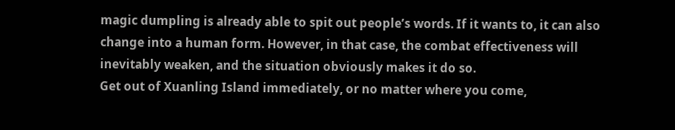magic dumpling is already able to spit out people’s words. If it wants to, it can also change into a human form. However, in that case, the combat effectiveness will inevitably weaken, and the situation obviously makes it do so.
Get out of Xuanling Island immediately, or no matter where you come,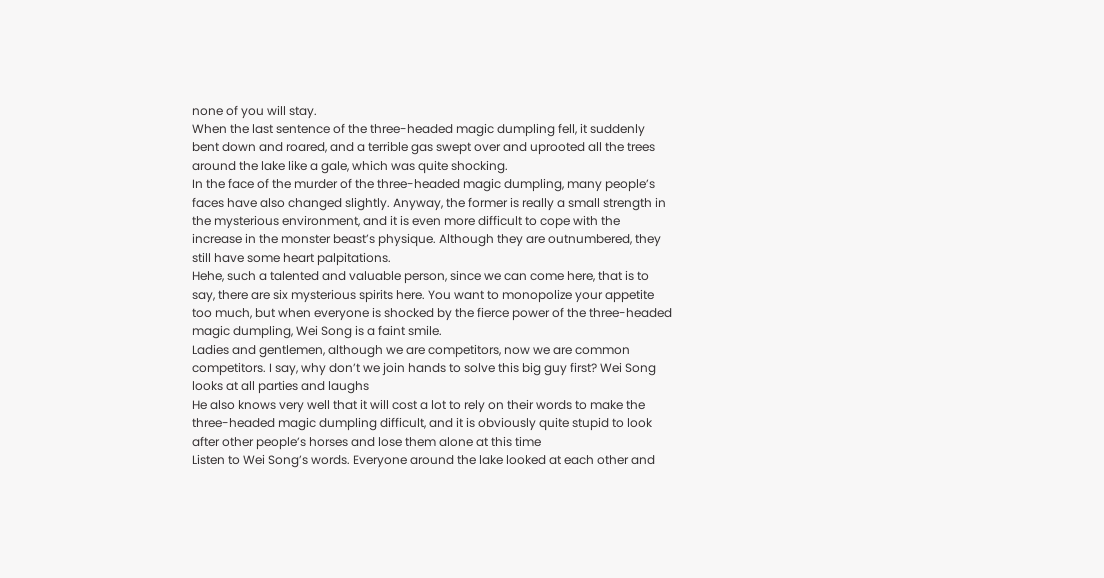none of you will stay.
When the last sentence of the three-headed magic dumpling fell, it suddenly bent down and roared, and a terrible gas swept over and uprooted all the trees around the lake like a gale, which was quite shocking.
In the face of the murder of the three-headed magic dumpling, many people’s faces have also changed slightly. Anyway, the former is really a small strength in the mysterious environment, and it is even more difficult to cope with the increase in the monster beast’s physique. Although they are outnumbered, they still have some heart palpitations.
Hehe, such a talented and valuable person, since we can come here, that is to say, there are six mysterious spirits here. You want to monopolize your appetite too much, but when everyone is shocked by the fierce power of the three-headed magic dumpling, Wei Song is a faint smile.
Ladies and gentlemen, although we are competitors, now we are common competitors. I say, why don’t we join hands to solve this big guy first? Wei Song looks at all parties and laughs
He also knows very well that it will cost a lot to rely on their words to make the three-headed magic dumpling difficult, and it is obviously quite stupid to look after other people’s horses and lose them alone at this time
Listen to Wei Song’s words. Everyone around the lake looked at each other and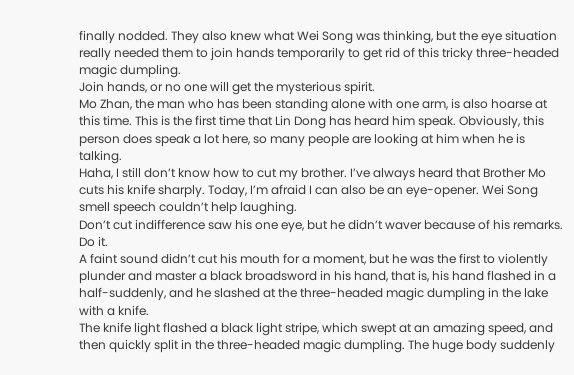finally nodded. They also knew what Wei Song was thinking, but the eye situation really needed them to join hands temporarily to get rid of this tricky three-headed magic dumpling.
Join hands, or no one will get the mysterious spirit.
Mo Zhan, the man who has been standing alone with one arm, is also hoarse at this time. This is the first time that Lin Dong has heard him speak. Obviously, this person does speak a lot here, so many people are looking at him when he is talking.
Haha, I still don’t know how to cut my brother. I’ve always heard that Brother Mo cuts his knife sharply. Today, I’m afraid I can also be an eye-opener. Wei Song smell speech couldn’t help laughing.
Don’t cut indifference saw his one eye, but he didn’t waver because of his remarks.
Do it.
A faint sound didn’t cut his mouth for a moment, but he was the first to violently plunder and master a black broadsword in his hand, that is, his hand flashed in a half-suddenly, and he slashed at the three-headed magic dumpling in the lake with a knife.
The knife light flashed a black light stripe, which swept at an amazing speed, and then quickly split in the three-headed magic dumpling. The huge body suddenly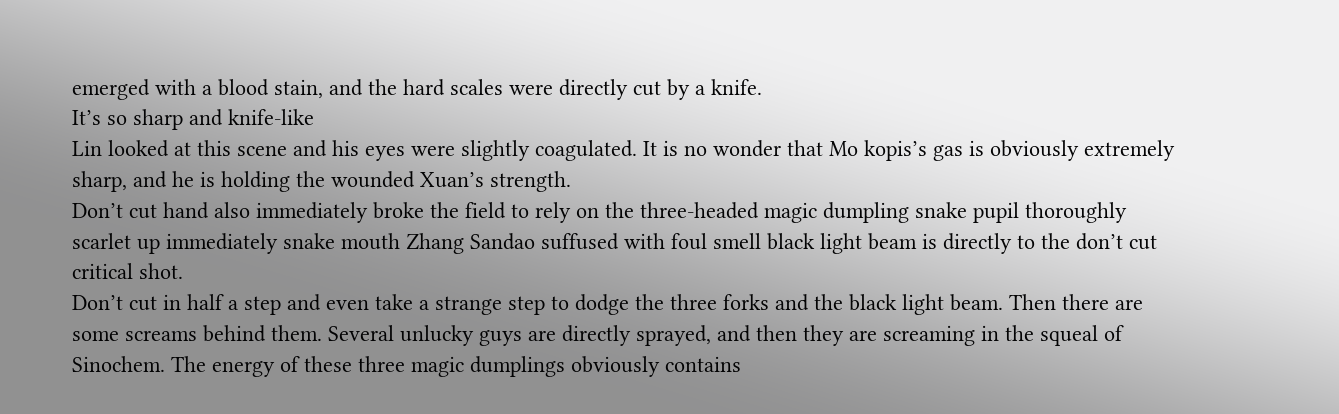emerged with a blood stain, and the hard scales were directly cut by a knife.
It’s so sharp and knife-like
Lin looked at this scene and his eyes were slightly coagulated. It is no wonder that Mo kopis’s gas is obviously extremely sharp, and he is holding the wounded Xuan’s strength.
Don’t cut hand also immediately broke the field to rely on the three-headed magic dumpling snake pupil thoroughly scarlet up immediately snake mouth Zhang Sandao suffused with foul smell black light beam is directly to the don’t cut critical shot.
Don’t cut in half a step and even take a strange step to dodge the three forks and the black light beam. Then there are some screams behind them. Several unlucky guys are directly sprayed, and then they are screaming in the squeal of Sinochem. The energy of these three magic dumplings obviously contains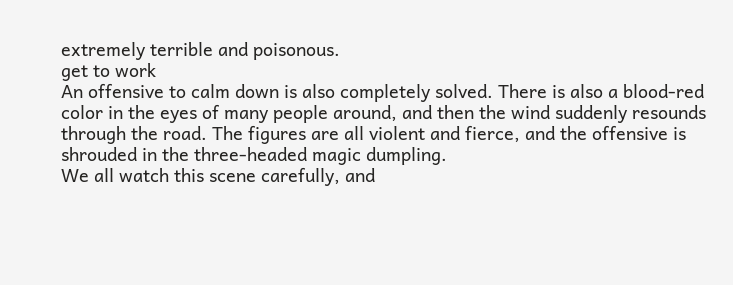extremely terrible and poisonous.
get to work
An offensive to calm down is also completely solved. There is also a blood-red color in the eyes of many people around, and then the wind suddenly resounds through the road. The figures are all violent and fierce, and the offensive is shrouded in the three-headed magic dumpling.
We all watch this scene carefully, and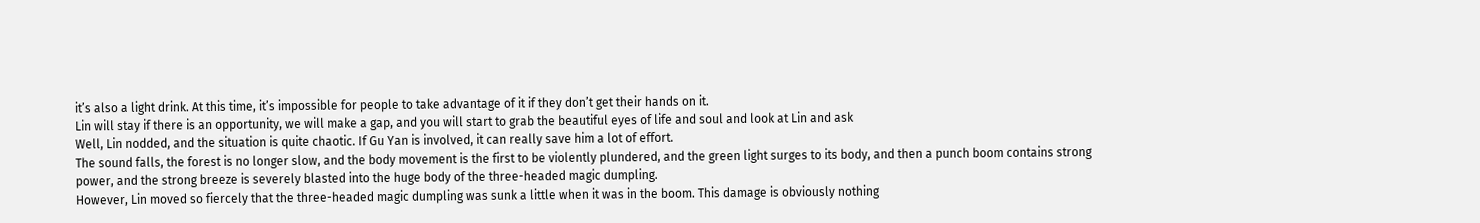it’s also a light drink. At this time, it’s impossible for people to take advantage of it if they don’t get their hands on it.
Lin will stay if there is an opportunity, we will make a gap, and you will start to grab the beautiful eyes of life and soul and look at Lin and ask
Well, Lin nodded, and the situation is quite chaotic. If Gu Yan is involved, it can really save him a lot of effort.
The sound falls, the forest is no longer slow, and the body movement is the first to be violently plundered, and the green light surges to its body, and then a punch boom contains strong power, and the strong breeze is severely blasted into the huge body of the three-headed magic dumpling.
However, Lin moved so fiercely that the three-headed magic dumpling was sunk a little when it was in the boom. This damage is obviously nothing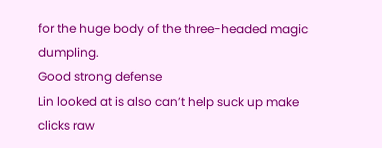for the huge body of the three-headed magic dumpling.
Good strong defense
Lin looked at is also can’t help suck up make clicks raw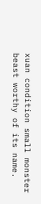xuan condition small monster beast worthy of its name.